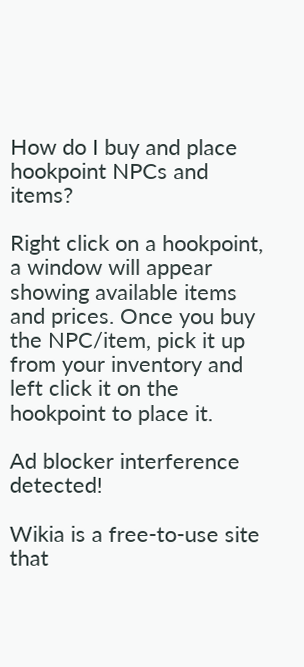How do I buy and place hookpoint NPCs and items?

Right click on a hookpoint, a window will appear showing available items and prices. Once you buy the NPC/item, pick it up from your inventory and left click it on the hookpoint to place it.

Ad blocker interference detected!

Wikia is a free-to-use site that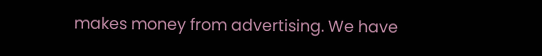makes money from advertising. We have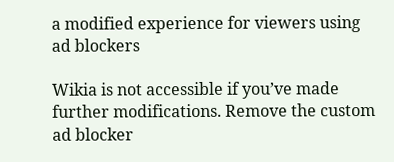a modified experience for viewers using ad blockers

Wikia is not accessible if you’ve made further modifications. Remove the custom ad blocker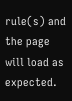rule(s) and the page will load as expected.